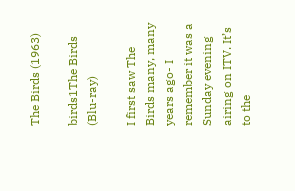The Birds (1963)

birds1The Birds (Blu-ray)

I first saw The Birds many, many years ago- I remember it was a Sunday evening airing on ITV. It’s to the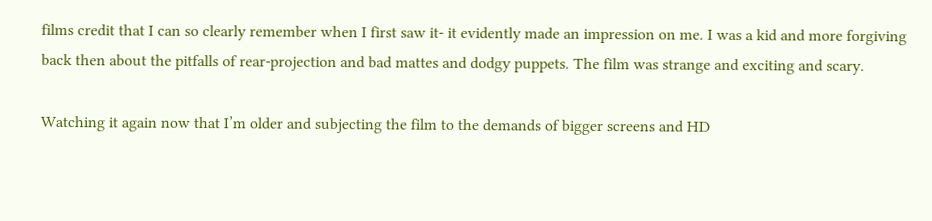films credit that I can so clearly remember when I first saw it- it evidently made an impression on me. I was a kid and more forgiving back then about the pitfalls of rear-projection and bad mattes and dodgy puppets. The film was strange and exciting and scary.

Watching it again now that I’m older and subjecting the film to the demands of bigger screens and HD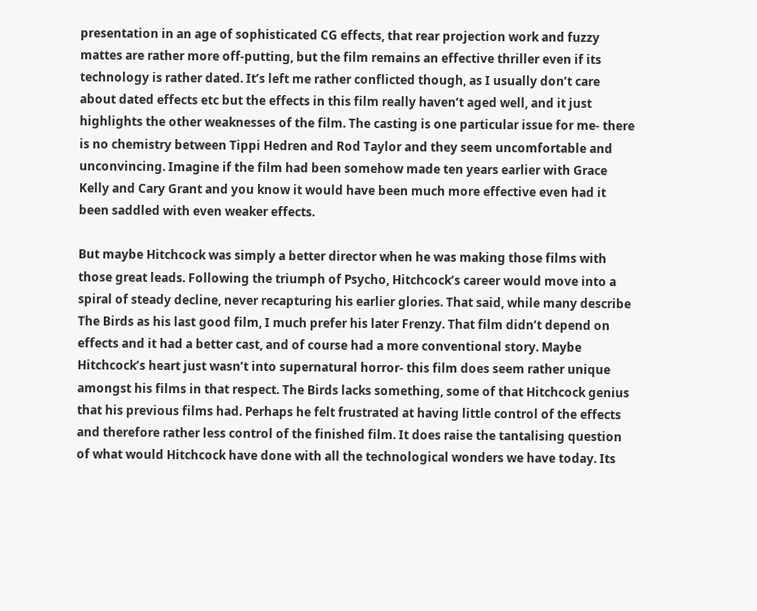presentation in an age of sophisticated CG effects, that rear projection work and fuzzy mattes are rather more off-putting, but the film remains an effective thriller even if its technology is rather dated. It’s left me rather conflicted though, as I usually don’t care about dated effects etc but the effects in this film really haven’t aged well, and it just highlights the other weaknesses of the film. The casting is one particular issue for me- there is no chemistry between Tippi Hedren and Rod Taylor and they seem uncomfortable and unconvincing. Imagine if the film had been somehow made ten years earlier with Grace Kelly and Cary Grant and you know it would have been much more effective even had it been saddled with even weaker effects.

But maybe Hitchcock was simply a better director when he was making those films with those great leads. Following the triumph of Psycho, Hitchcock’s career would move into a spiral of steady decline, never recapturing his earlier glories. That said, while many describe The Birds as his last good film, I much prefer his later Frenzy. That film didn’t depend on effects and it had a better cast, and of course had a more conventional story. Maybe Hitchcock’s heart just wasn’t into supernatural horror- this film does seem rather unique amongst his films in that respect. The Birds lacks something, some of that Hitchcock genius that his previous films had. Perhaps he felt frustrated at having little control of the effects and therefore rather less control of the finished film. It does raise the tantalising question of what would Hitchcock have done with all the technological wonders we have today. Its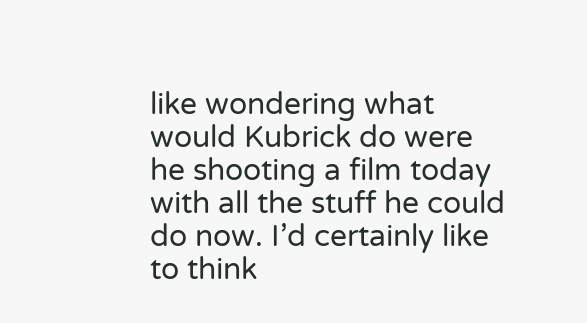like wondering what would Kubrick do were he shooting a film today with all the stuff he could do now. I’d certainly like to think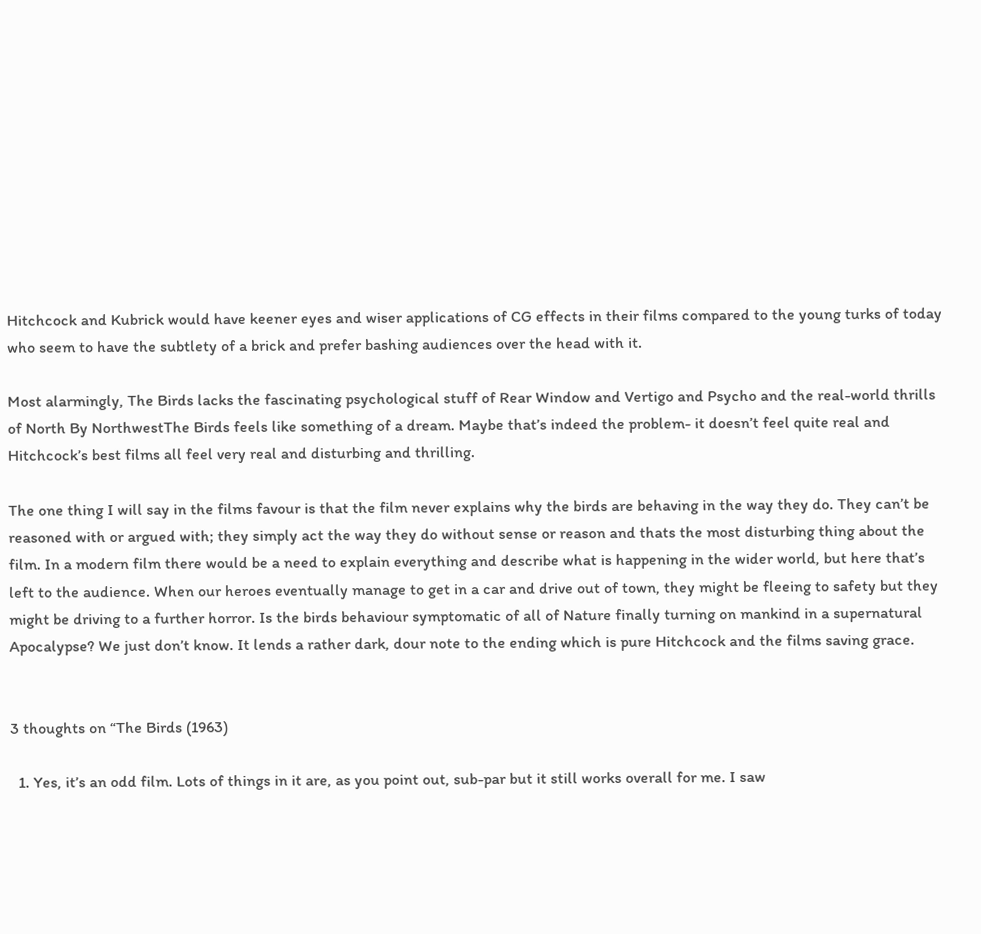Hitchcock and Kubrick would have keener eyes and wiser applications of CG effects in their films compared to the young turks of today who seem to have the subtlety of a brick and prefer bashing audiences over the head with it.

Most alarmingly, The Birds lacks the fascinating psychological stuff of Rear Window and Vertigo and Psycho and the real-world thrills of North By NorthwestThe Birds feels like something of a dream. Maybe that’s indeed the problem- it doesn’t feel quite real and Hitchcock’s best films all feel very real and disturbing and thrilling.

The one thing I will say in the films favour is that the film never explains why the birds are behaving in the way they do. They can’t be reasoned with or argued with; they simply act the way they do without sense or reason and thats the most disturbing thing about the film. In a modern film there would be a need to explain everything and describe what is happening in the wider world, but here that’s left to the audience. When our heroes eventually manage to get in a car and drive out of town, they might be fleeing to safety but they might be driving to a further horror. Is the birds behaviour symptomatic of all of Nature finally turning on mankind in a supernatural Apocalypse? We just don’t know. It lends a rather dark, dour note to the ending which is pure Hitchcock and the films saving grace.


3 thoughts on “The Birds (1963)

  1. Yes, it’s an odd film. Lots of things in it are, as you point out, sub-par but it still works overall for me. I saw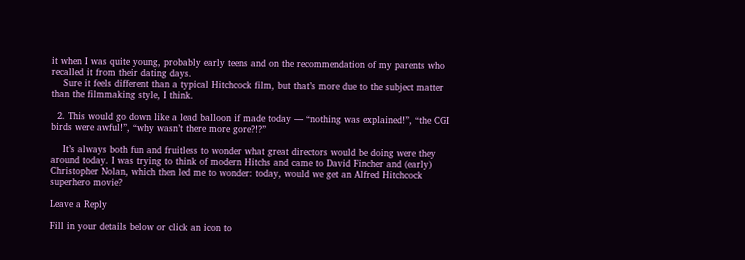it when I was quite young, probably early teens and on the recommendation of my parents who recalled it from their dating days.
    Sure it feels different than a typical Hitchcock film, but that’s more due to the subject matter than the filmmaking style, I think.

  2. This would go down like a lead balloon if made today — “nothing was explained!”, “the CGI birds were awful!”, “why wasn’t there more gore?!?”

    It’s always both fun and fruitless to wonder what great directors would be doing were they around today. I was trying to think of modern Hitchs and came to David Fincher and (early) Christopher Nolan, which then led me to wonder: today, would we get an Alfred Hitchcock superhero movie?

Leave a Reply

Fill in your details below or click an icon to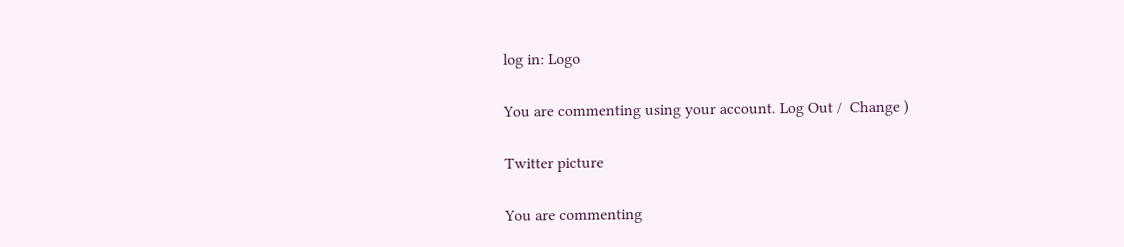log in: Logo

You are commenting using your account. Log Out /  Change )

Twitter picture

You are commenting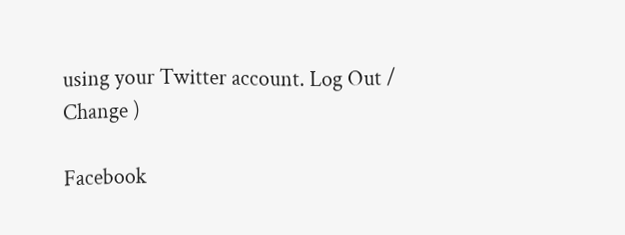using your Twitter account. Log Out /  Change )

Facebook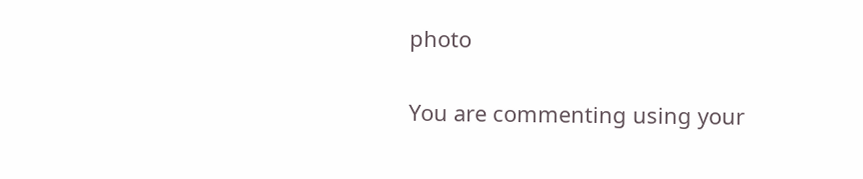photo

You are commenting using your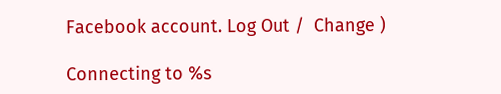Facebook account. Log Out /  Change )

Connecting to %s